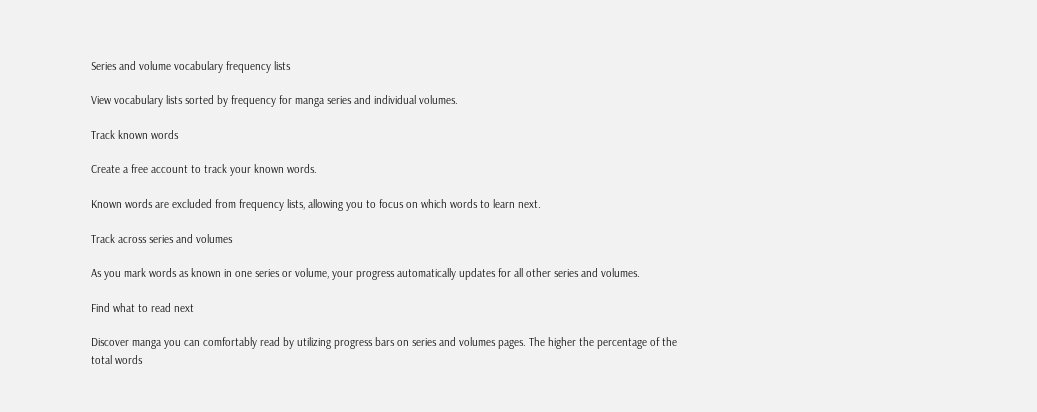Series and volume vocabulary frequency lists

View vocabulary lists sorted by frequency for manga series and individual volumes.

Track known words

Create a free account to track your known words.

Known words are excluded from frequency lists, allowing you to focus on which words to learn next.

Track across series and volumes

As you mark words as known in one series or volume, your progress automatically updates for all other series and volumes.

Find what to read next

Discover manga you can comfortably read by utilizing progress bars on series and volumes pages. The higher the percentage of the total words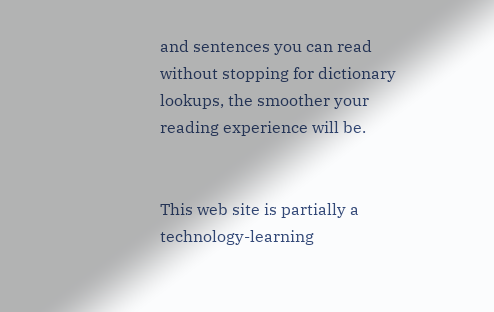and sentences you can read without stopping for dictionary lookups, the smoother your reading experience will be.


This web site is partially a technology-learning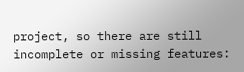project, so there are still incomplete or missing features: